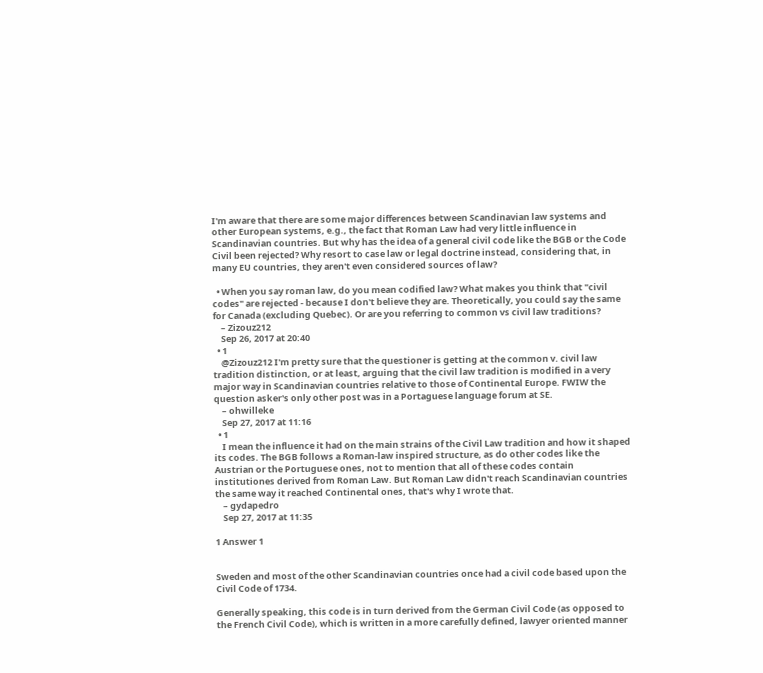I'm aware that there are some major differences between Scandinavian law systems and other European systems, e.g., the fact that Roman Law had very little influence in Scandinavian countries. But why has the idea of a general civil code like the BGB or the Code Civil been rejected? Why resort to case law or legal doctrine instead, considering that, in many EU countries, they aren't even considered sources of law?

  • When you say roman law, do you mean codified law? What makes you think that "civil codes" are rejected - because I don't believe they are. Theoretically, you could say the same for Canada (excluding Quebec). Or are you referring to common vs civil law traditions?
    – Zizouz212
    Sep 26, 2017 at 20:40
  • 1
    @Zizouz212 I'm pretty sure that the questioner is getting at the common v. civil law tradition distinction, or at least, arguing that the civil law tradition is modified in a very major way in Scandinavian countries relative to those of Continental Europe. FWIW the question asker's only other post was in a Portaguese language forum at SE.
    – ohwilleke
    Sep 27, 2017 at 11:16
  • 1
    I mean the influence it had on the main strains of the Civil Law tradition and how it shaped its codes. The BGB follows a Roman-law inspired structure, as do other codes like the Austrian or the Portuguese ones, not to mention that all of these codes contain institutiones derived from Roman Law. But Roman Law didn't reach Scandinavian countries the same way it reached Continental ones, that's why I wrote that.
    – gydapedro
    Sep 27, 2017 at 11:35

1 Answer 1


Sweden and most of the other Scandinavian countries once had a civil code based upon the Civil Code of 1734.

Generally speaking, this code is in turn derived from the German Civil Code (as opposed to the French Civil Code), which is written in a more carefully defined, lawyer oriented manner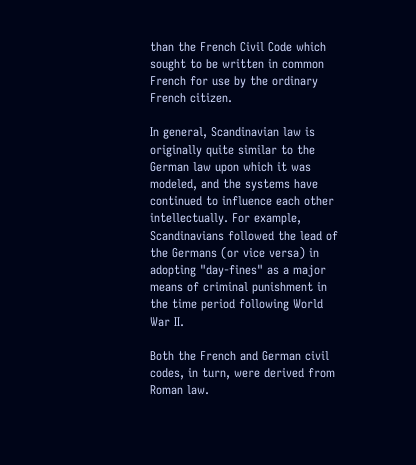than the French Civil Code which sought to be written in common French for use by the ordinary French citizen.

In general, Scandinavian law is originally quite similar to the German law upon which it was modeled, and the systems have continued to influence each other intellectually. For example, Scandinavians followed the lead of the Germans (or vice versa) in adopting "day-fines" as a major means of criminal punishment in the time period following World War II.

Both the French and German civil codes, in turn, were derived from Roman law.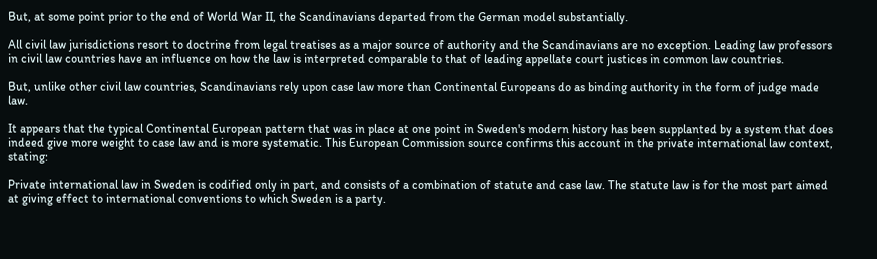But, at some point prior to the end of World War II, the Scandinavians departed from the German model substantially.

All civil law jurisdictions resort to doctrine from legal treatises as a major source of authority and the Scandinavians are no exception. Leading law professors in civil law countries have an influence on how the law is interpreted comparable to that of leading appellate court justices in common law countries.

But, unlike other civil law countries, Scandinavians rely upon case law more than Continental Europeans do as binding authority in the form of judge made law.

It appears that the typical Continental European pattern that was in place at one point in Sweden's modern history has been supplanted by a system that does indeed give more weight to case law and is more systematic. This European Commission source confirms this account in the private international law context, stating:

Private international law in Sweden is codified only in part, and consists of a combination of statute and case law. The statute law is for the most part aimed at giving effect to international conventions to which Sweden is a party.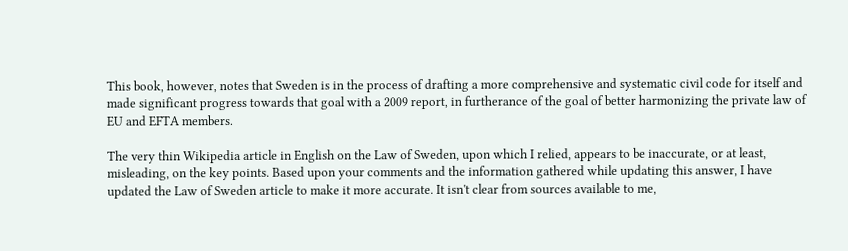This book, however, notes that Sweden is in the process of drafting a more comprehensive and systematic civil code for itself and made significant progress towards that goal with a 2009 report, in furtherance of the goal of better harmonizing the private law of EU and EFTA members.

The very thin Wikipedia article in English on the Law of Sweden, upon which I relied, appears to be inaccurate, or at least, misleading, on the key points. Based upon your comments and the information gathered while updating this answer, I have updated the Law of Sweden article to make it more accurate. It isn't clear from sources available to me,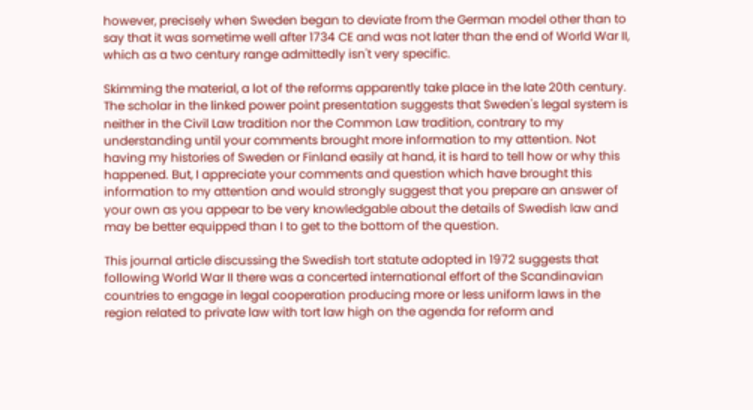however, precisely when Sweden began to deviate from the German model other than to say that it was sometime well after 1734 CE and was not later than the end of World War II, which as a two century range admittedly isn't very specific.

Skimming the material, a lot of the reforms apparently take place in the late 20th century. The scholar in the linked power point presentation suggests that Sweden's legal system is neither in the Civil Law tradition nor the Common Law tradition, contrary to my understanding until your comments brought more information to my attention. Not having my histories of Sweden or Finland easily at hand, it is hard to tell how or why this happened. But, I appreciate your comments and question which have brought this information to my attention and would strongly suggest that you prepare an answer of your own as you appear to be very knowledgable about the details of Swedish law and may be better equipped than I to get to the bottom of the question.

This journal article discussing the Swedish tort statute adopted in 1972 suggests that following World War II there was a concerted international effort of the Scandinavian countries to engage in legal cooperation producing more or less uniform laws in the region related to private law with tort law high on the agenda for reform and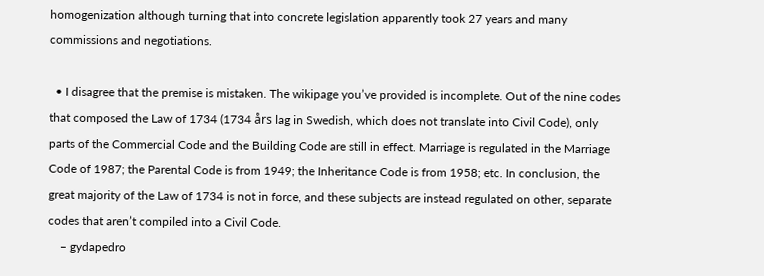homogenization although turning that into concrete legislation apparently took 27 years and many commissions and negotiations.

  • I disagree that the premise is mistaken. The wikipage you’ve provided is incomplete. Out of the nine codes that composed the Law of 1734 (1734 års lag in Swedish, which does not translate into Civil Code), only parts of the Commercial Code and the Building Code are still in effect. Marriage is regulated in the Marriage Code of 1987; the Parental Code is from 1949; the Inheritance Code is from 1958; etc. In conclusion, the great majority of the Law of 1734 is not in force, and these subjects are instead regulated on other, separate codes that aren’t compiled into a Civil Code.
    – gydapedro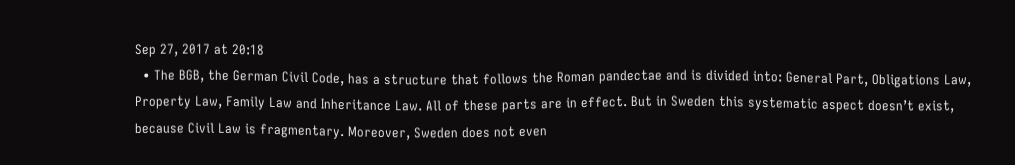Sep 27, 2017 at 20:18
  • The BGB, the German Civil Code, has a structure that follows the Roman pandectae and is divided into: General Part, Obligations Law, Property Law, Family Law and Inheritance Law. All of these parts are in effect. But in Sweden this systematic aspect doesn’t exist, because Civil Law is fragmentary. Moreover, Sweden does not even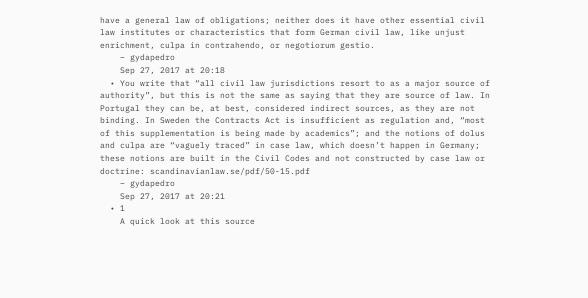have a general law of obligations; neither does it have other essential civil law institutes or characteristics that form German civil law, like unjust enrichment, culpa in contrahendo, or negotiorum gestio.
    – gydapedro
    Sep 27, 2017 at 20:18
  • You write that “all civil law jurisdictions resort to as a major source of authority”, but this is not the same as saying that they are source of law. In Portugal they can be, at best, considered indirect sources, as they are not binding. In Sweden the Contracts Act is insufficient as regulation and, “most of this supplementation is being made by academics”; and the notions of dolus and culpa are “vaguely traced” in case law, which doesn’t happen in Germany; these notions are built in the Civil Codes and not constructed by case law or doctrine: scandinavianlaw.se/pdf/50-15.pdf
    – gydapedro
    Sep 27, 2017 at 20:21
  • 1
    A quick look at this source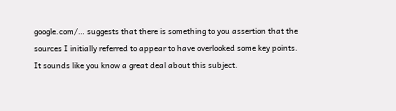google.com/… suggests that there is something to you assertion that the sources I initially referred to appear to have overlooked some key points. It sounds like you know a great deal about this subject.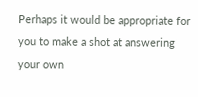Perhaps it would be appropriate for you to make a shot at answering your own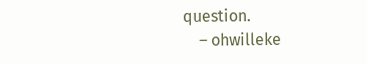question.
    – ohwilleke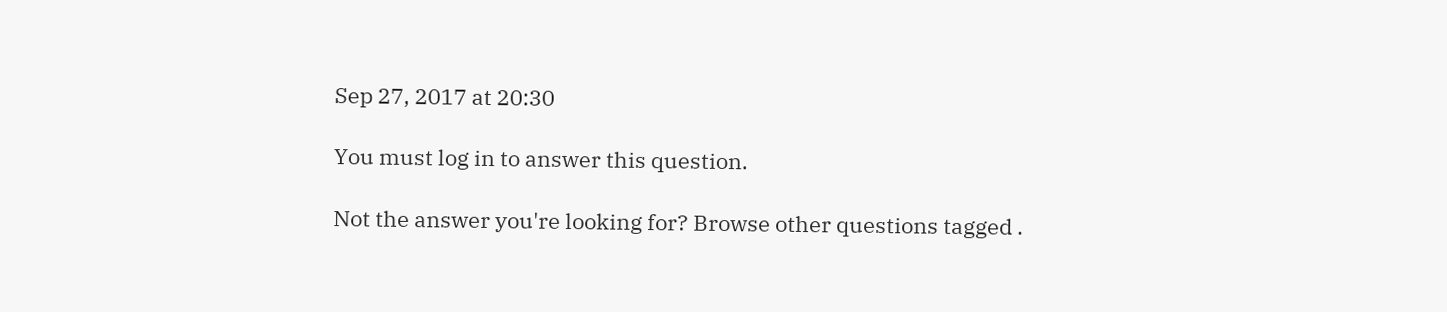Sep 27, 2017 at 20:30

You must log in to answer this question.

Not the answer you're looking for? Browse other questions tagged .